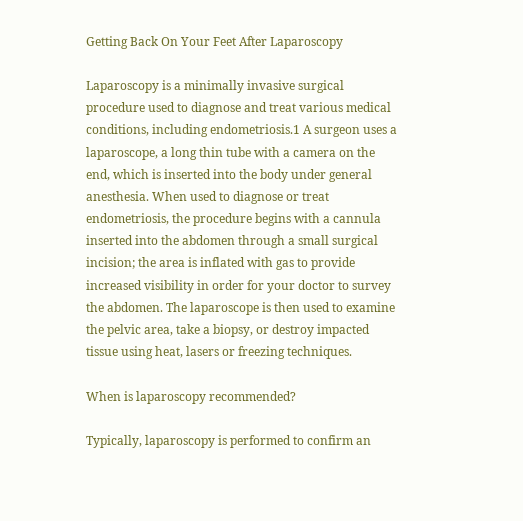Getting Back On Your Feet After Laparoscopy

Laparoscopy is a minimally invasive surgical procedure used to diagnose and treat various medical conditions, including endometriosis.1 A surgeon uses a laparoscope, a long thin tube with a camera on the end, which is inserted into the body under general anesthesia. When used to diagnose or treat endometriosis, the procedure begins with a cannula inserted into the abdomen through a small surgical incision; the area is inflated with gas to provide increased visibility in order for your doctor to survey the abdomen. The laparoscope is then used to examine the pelvic area, take a biopsy, or destroy impacted tissue using heat, lasers or freezing techniques.

When is laparoscopy recommended?

Typically, laparoscopy is performed to confirm an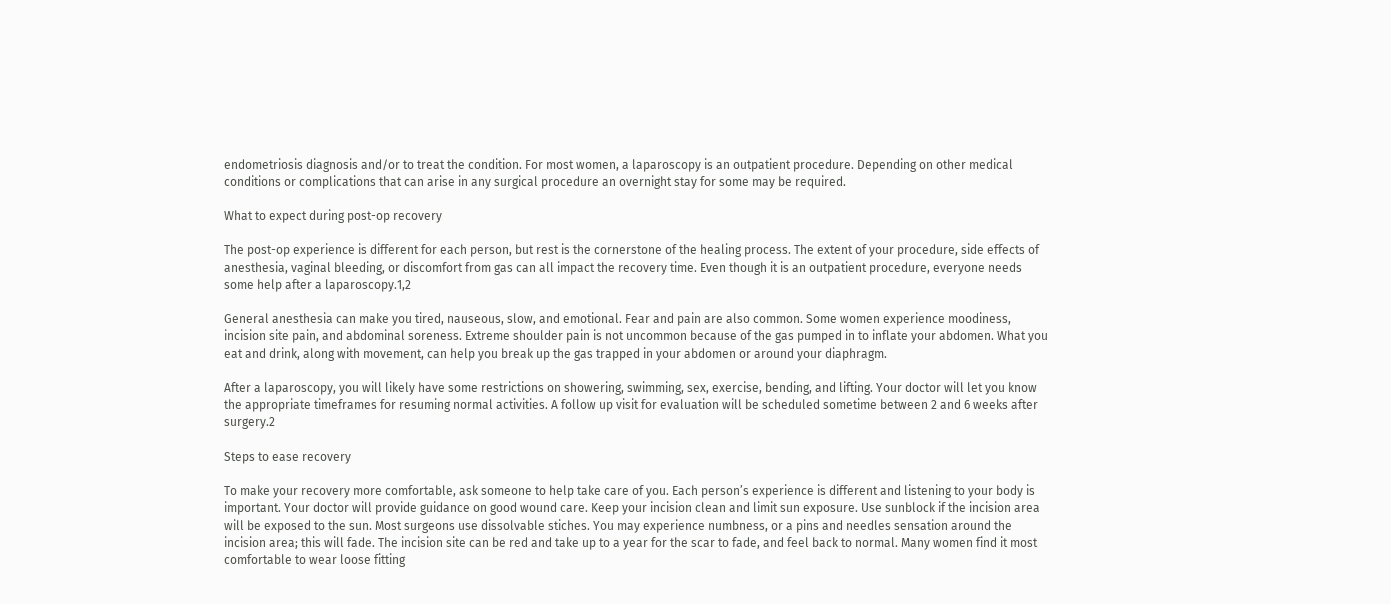endometriosis diagnosis and/or to treat the condition. For most women, a laparoscopy is an outpatient procedure. Depending on other medical conditions or complications that can arise in any surgical procedure an overnight stay for some may be required.

What to expect during post-op recovery

The post-op experience is different for each person, but rest is the cornerstone of the healing process. The extent of your procedure, side effects of anesthesia, vaginal bleeding, or discomfort from gas can all impact the recovery time. Even though it is an outpatient procedure, everyone needs some help after a laparoscopy.1,2

General anesthesia can make you tired, nauseous, slow, and emotional. Fear and pain are also common. Some women experience moodiness, incision site pain, and abdominal soreness. Extreme shoulder pain is not uncommon because of the gas pumped in to inflate your abdomen. What you eat and drink, along with movement, can help you break up the gas trapped in your abdomen or around your diaphragm.

After a laparoscopy, you will likely have some restrictions on showering, swimming, sex, exercise, bending, and lifting. Your doctor will let you know the appropriate timeframes for resuming normal activities. A follow up visit for evaluation will be scheduled sometime between 2 and 6 weeks after surgery.2

Steps to ease recovery

To make your recovery more comfortable, ask someone to help take care of you. Each person’s experience is different and listening to your body is important. Your doctor will provide guidance on good wound care. Keep your incision clean and limit sun exposure. Use sunblock if the incision area will be exposed to the sun. Most surgeons use dissolvable stiches. You may experience numbness, or a pins and needles sensation around the incision area; this will fade. The incision site can be red and take up to a year for the scar to fade, and feel back to normal. Many women find it most comfortable to wear loose fitting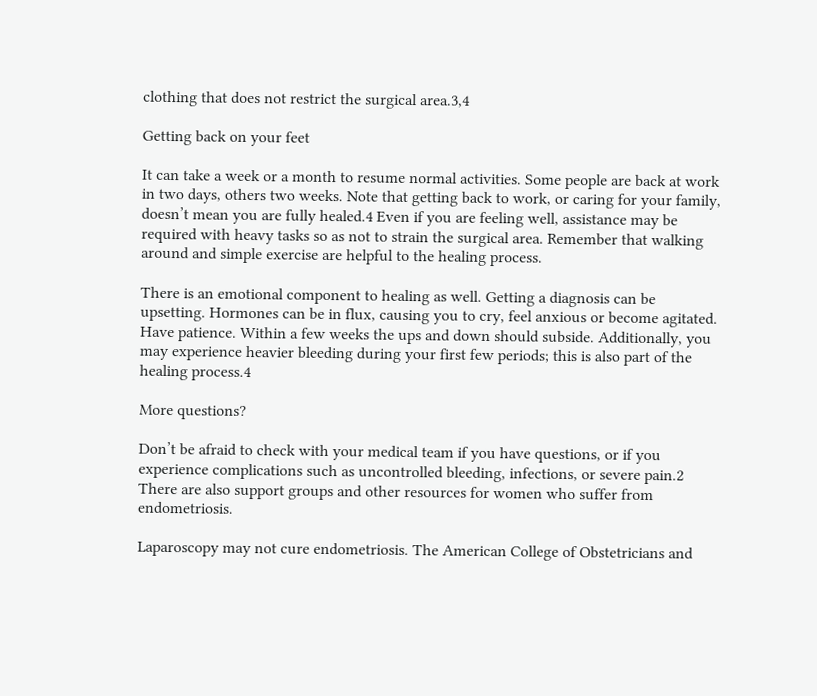clothing that does not restrict the surgical area.3,4

Getting back on your feet

It can take a week or a month to resume normal activities. Some people are back at work in two days, others two weeks. Note that getting back to work, or caring for your family, doesn’t mean you are fully healed.4 Even if you are feeling well, assistance may be required with heavy tasks so as not to strain the surgical area. Remember that walking around and simple exercise are helpful to the healing process.

There is an emotional component to healing as well. Getting a diagnosis can be upsetting. Hormones can be in flux, causing you to cry, feel anxious or become agitated. Have patience. Within a few weeks the ups and down should subside. Additionally, you may experience heavier bleeding during your first few periods; this is also part of the healing process.4

More questions?

Don’t be afraid to check with your medical team if you have questions, or if you experience complications such as uncontrolled bleeding, infections, or severe pain.2 There are also support groups and other resources for women who suffer from endometriosis.

Laparoscopy may not cure endometriosis. The American College of Obstetricians and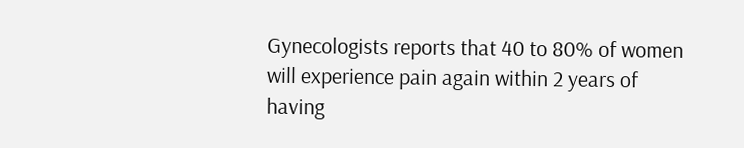Gynecologists reports that 40 to 80% of women will experience pain again within 2 years of having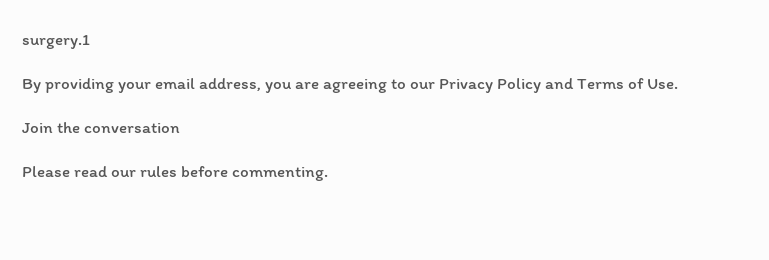surgery.1

By providing your email address, you are agreeing to our Privacy Policy and Terms of Use.

Join the conversation

Please read our rules before commenting.